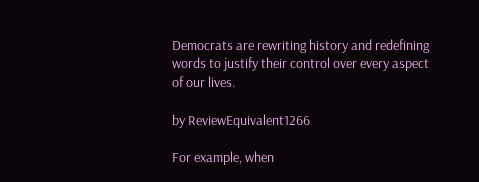Democrats are rewriting history and redefining words to justify their control over every aspect of our lives.

by ReviewEquivalent1266

For example, when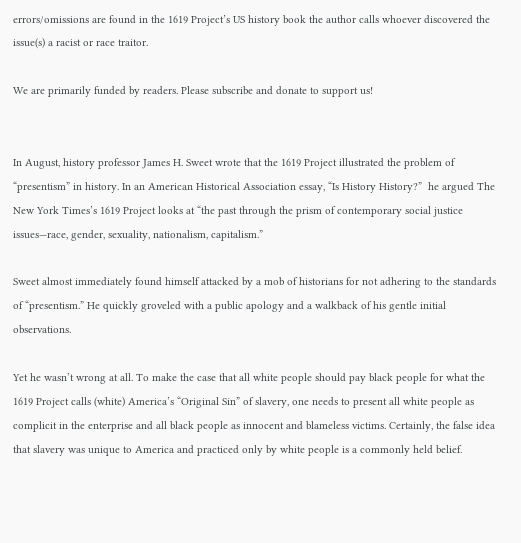errors/omissions are found in the 1619 Project’s US history book the author calls whoever discovered the issue(s) a racist or race traitor.

We are primarily funded by readers. Please subscribe and donate to support us!


In August, history professor James H. Sweet wrote that the 1619 Project illustrated the problem of  “presentism” in history. In an American Historical Association essay, “Is History History?”  he argued The New York Times’s 1619 Project looks at “the past through the prism of contemporary social justice issues—race, gender, sexuality, nationalism, capitalism.”

Sweet almost immediately found himself attacked by a mob of historians for not adhering to the standards of “presentism.” He quickly groveled with a public apology and a walkback of his gentle initial observations.

Yet he wasn’t wrong at all. To make the case that all white people should pay black people for what the 1619 Project calls (white) America’s “Original Sin” of slavery, one needs to present all white people as complicit in the enterprise and all black people as innocent and blameless victims. Certainly, the false idea that slavery was unique to America and practiced only by white people is a commonly held belief.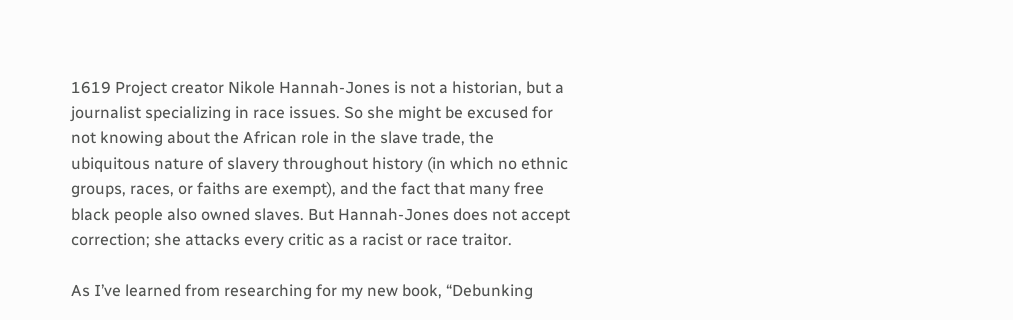1619 Project creator Nikole Hannah-Jones is not a historian, but a journalist specializing in race issues. So she might be excused for not knowing about the African role in the slave trade, the ubiquitous nature of slavery throughout history (in which no ethnic groups, races, or faiths are exempt), and the fact that many free black people also owned slaves. But Hannah-Jones does not accept correction; she attacks every critic as a racist or race traitor.

As I’ve learned from researching for my new book, “Debunking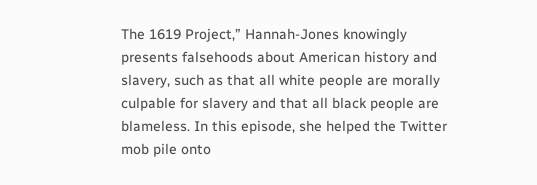The 1619 Project,” Hannah-Jones knowingly presents falsehoods about American history and slavery, such as that all white people are morally culpable for slavery and that all black people are blameless. In this episode, she helped the Twitter mob pile onto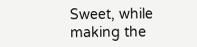Sweet, while making the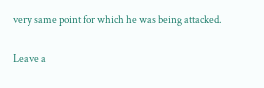very same point for which he was being attacked.


Leave a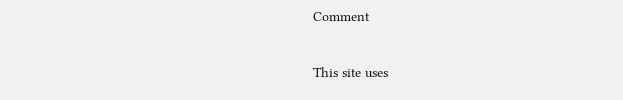Comment

This site uses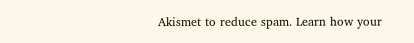Akismet to reduce spam. Learn how your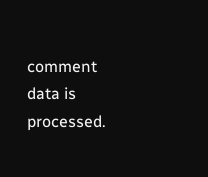comment data is processed.